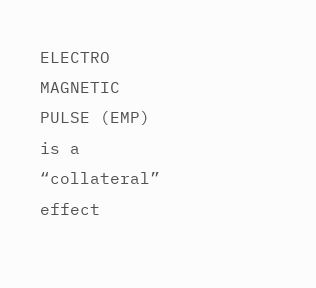ELECTRO MAGNETIC PULSE (EMP) is a “collateral” effect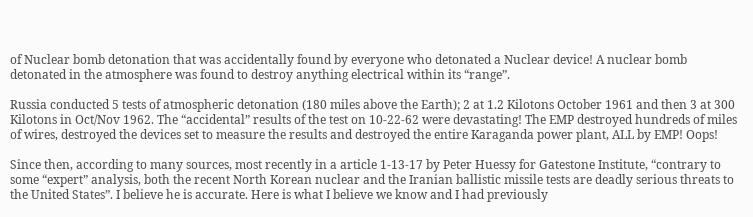of Nuclear bomb detonation that was accidentally found by everyone who detonated a Nuclear device! A nuclear bomb detonated in the atmosphere was found to destroy anything electrical within its “range”.

Russia conducted 5 tests of atmospheric detonation (180 miles above the Earth); 2 at 1.2 Kilotons October 1961 and then 3 at 300 Kilotons in Oct/Nov 1962. The “accidental” results of the test on 10-22-62 were devastating! The EMP destroyed hundreds of miles of wires, destroyed the devices set to measure the results and destroyed the entire Karaganda power plant, ALL by EMP! Oops!

Since then, according to many sources, most recently in a article 1-13-17 by Peter Huessy for Gatestone Institute, “contrary to some “expert” analysis, both the recent North Korean nuclear and the Iranian ballistic missile tests are deadly serious threats to the United States”. I believe he is accurate. Here is what I believe we know and I had previously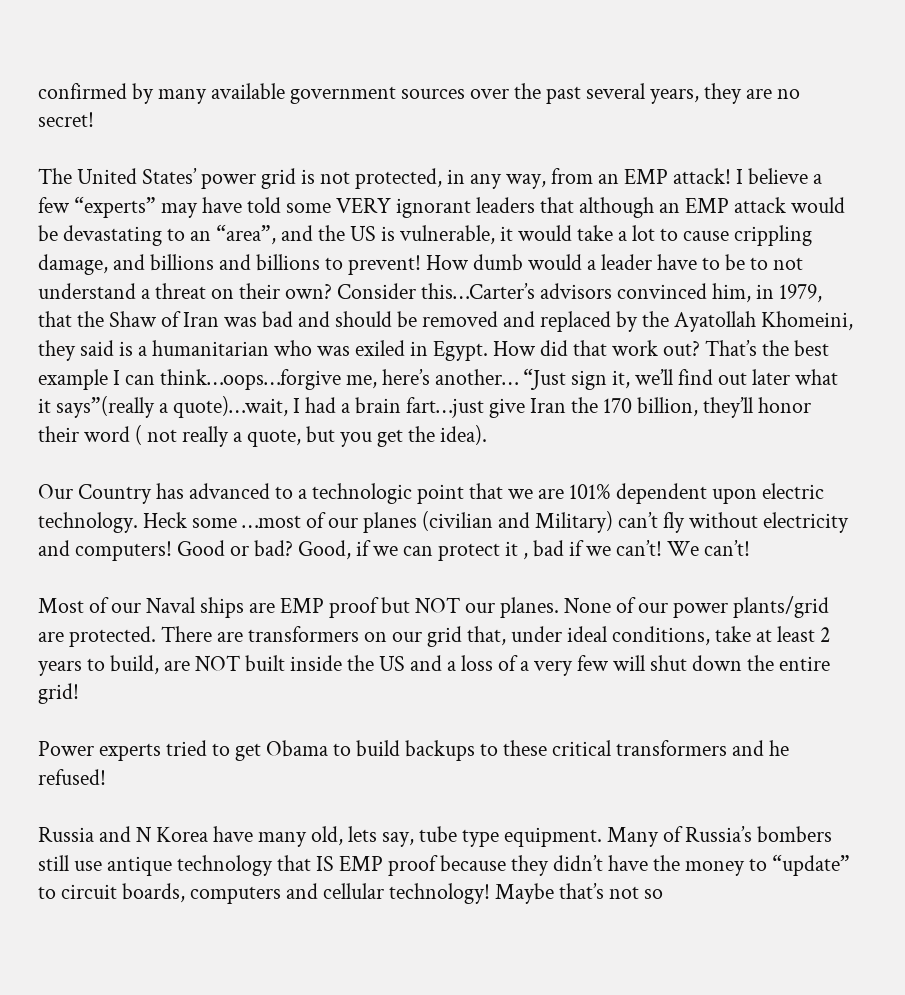confirmed by many available government sources over the past several years, they are no secret!

The United States’ power grid is not protected, in any way, from an EMP attack! I believe a few “experts” may have told some VERY ignorant leaders that although an EMP attack would be devastating to an “area”, and the US is vulnerable, it would take a lot to cause crippling damage, and billions and billions to prevent! How dumb would a leader have to be to not understand a threat on their own? Consider this…Carter’s advisors convinced him, in 1979, that the Shaw of Iran was bad and should be removed and replaced by the Ayatollah Khomeini, they said is a humanitarian who was exiled in Egypt. How did that work out? That’s the best example I can think…oops…forgive me, here’s another… “Just sign it, we’ll find out later what it says”(really a quote)…wait, I had a brain fart…just give Iran the 170 billion, they’ll honor their word ( not really a quote, but you get the idea).

Our Country has advanced to a technologic point that we are 101% dependent upon electric technology. Heck some …most of our planes (civilian and Military) can’t fly without electricity and computers! Good or bad? Good, if we can protect it , bad if we can’t! We can’t!

Most of our Naval ships are EMP proof but NOT our planes. None of our power plants/grid are protected. There are transformers on our grid that, under ideal conditions, take at least 2 years to build, are NOT built inside the US and a loss of a very few will shut down the entire grid!

Power experts tried to get Obama to build backups to these critical transformers and he refused!

Russia and N Korea have many old, lets say, tube type equipment. Many of Russia’s bombers still use antique technology that IS EMP proof because they didn’t have the money to “update” to circuit boards, computers and cellular technology! Maybe that’s not so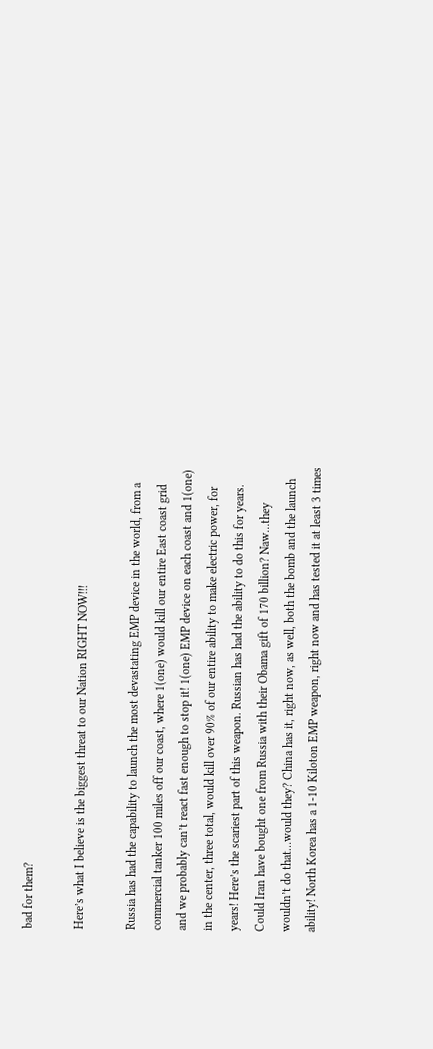bad for them?

Here’s what I believe is the biggest threat to our Nation RIGHT NOW!!!

Russia has had the capability to launch the most devastating EMP device in the world, from a commercial tanker 100 miles off our coast, where 1(one) would kill our entire East coast grid and we probably can’t react fast enough to stop it! 1(one) EMP device on each coast and 1(one) in the center, three total, would kill over 90% of our entire ability to make electric power, for years! Here’s the scariest part of this weapon. Russian has had the ability to do this for years. Could Iran have bought one from Russia with their Obama gift of 170 billion? Naw…they wouldn’t do that…would they? China has it, right now, as well, both the bomb and the launch ability! North Korea has a 1-10 Kiloton EMP weapon, right now and has tested it at least 3 times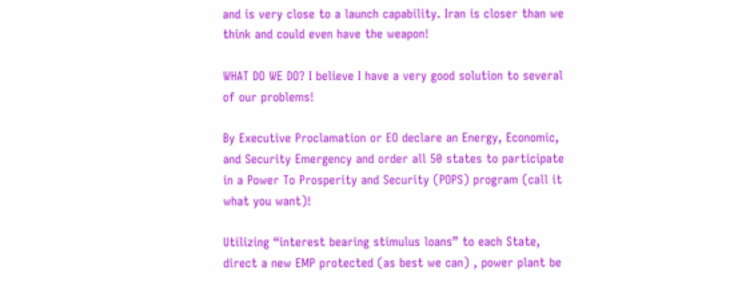and is very close to a launch capability. Iran is closer than we think and could even have the weapon!

WHAT DO WE DO? I believe I have a very good solution to several of our problems!

By Executive Proclamation or EO declare an Energy, Economic, and Security Emergency and order all 50 states to participate in a Power To Prosperity and Security (POPS) program (call it what you want)!

Utilizing “interest bearing stimulus loans” to each State, direct a new EMP protected (as best we can) , power plant be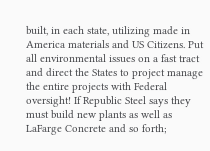built, in each state, utilizing made in America materials and US Citizens. Put all environmental issues on a fast tract and direct the States to project manage the entire projects with Federal oversight! If Republic Steel says they must build new plants as well as LaFarge Concrete and so forth;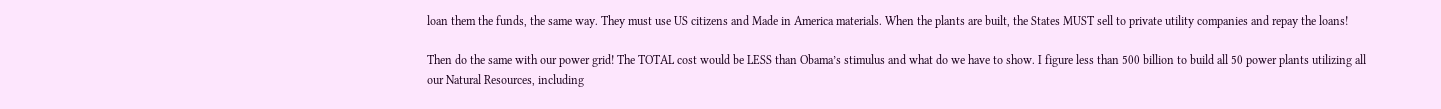loan them the funds, the same way. They must use US citizens and Made in America materials. When the plants are built, the States MUST sell to private utility companies and repay the loans!

Then do the same with our power grid! The TOTAL cost would be LESS than Obama’s stimulus and what do we have to show. I figure less than 500 billion to build all 50 power plants utilizing all our Natural Resources, including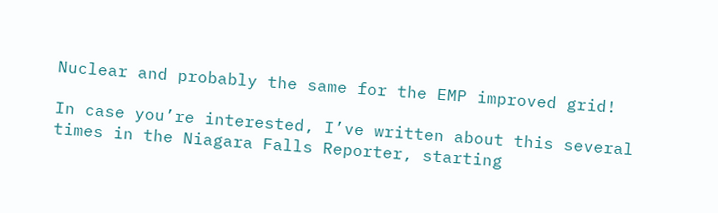Nuclear and probably the same for the EMP improved grid!

In case you’re interested, I’ve written about this several times in the Niagara Falls Reporter, starting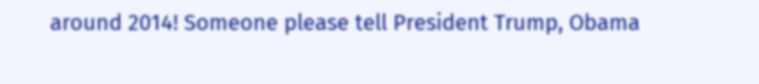around 2014! Someone please tell President Trump, Obama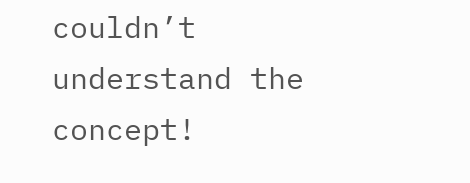couldn’t understand the concept!